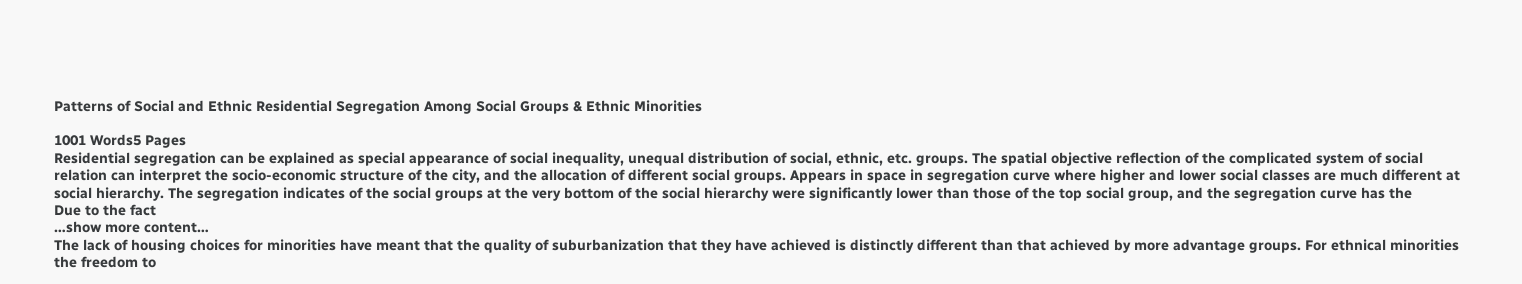Patterns of Social and Ethnic Residential Segregation Among Social Groups & Ethnic Minorities

1001 Words5 Pages
Residential segregation can be explained as special appearance of social inequality, unequal distribution of social, ethnic, etc. groups. The spatial objective reflection of the complicated system of social relation can interpret the socio-economic structure of the city, and the allocation of different social groups. Appears in space in segregation curve where higher and lower social classes are much different at social hierarchy. The segregation indicates of the social groups at the very bottom of the social hierarchy were significantly lower than those of the top social group, and the segregation curve has the
Due to the fact
…show more content…
The lack of housing choices for minorities have meant that the quality of suburbanization that they have achieved is distinctly different than that achieved by more advantage groups. For ethnical minorities the freedom to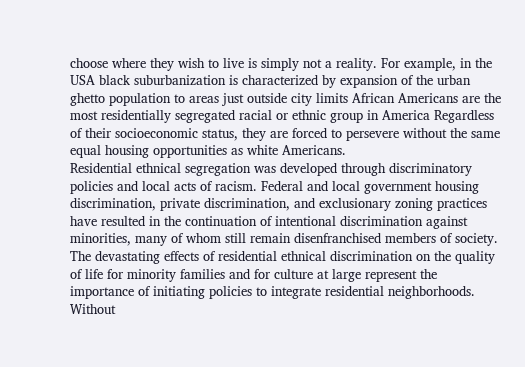choose where they wish to live is simply not a reality. For example, in the USA black suburbanization is characterized by expansion of the urban ghetto population to areas just outside city limits African Americans are the most residentially segregated racial or ethnic group in America Regardless of their socioeconomic status, they are forced to persevere without the same equal housing opportunities as white Americans.
Residential ethnical segregation was developed through discriminatory policies and local acts of racism. Federal and local government housing discrimination, private discrimination, and exclusionary zoning practices have resulted in the continuation of intentional discrimination against minorities, many of whom still remain disenfranchised members of society. The devastating effects of residential ethnical discrimination on the quality of life for minority families and for culture at large represent the importance of initiating policies to integrate residential neighborhoods. Without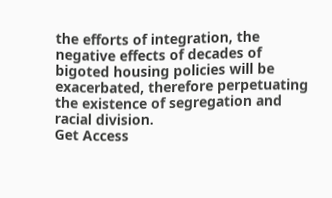the efforts of integration, the negative effects of decades of bigoted housing policies will be exacerbated, therefore perpetuating the existence of segregation and racial division.
Get Access